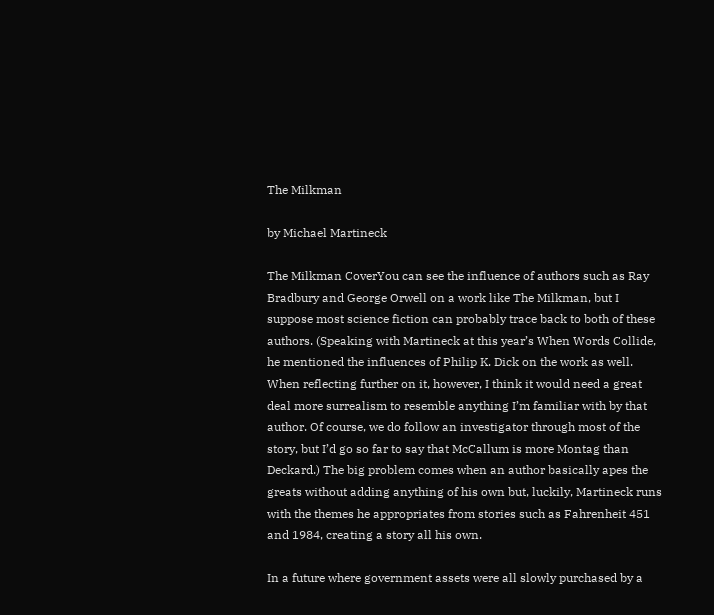The Milkman

by Michael Martineck

The Milkman CoverYou can see the influence of authors such as Ray Bradbury and George Orwell on a work like The Milkman, but I suppose most science fiction can probably trace back to both of these authors. (Speaking with Martineck at this year’s When Words Collide, he mentioned the influences of Philip K. Dick on the work as well. When reflecting further on it, however, I think it would need a great deal more surrealism to resemble anything I’m familiar with by that author. Of course, we do follow an investigator through most of the story, but I’d go so far to say that McCallum is more Montag than Deckard.) The big problem comes when an author basically apes the greats without adding anything of his own but, luckily, Martineck runs with the themes he appropriates from stories such as Fahrenheit 451 and 1984, creating a story all his own.

In a future where government assets were all slowly purchased by a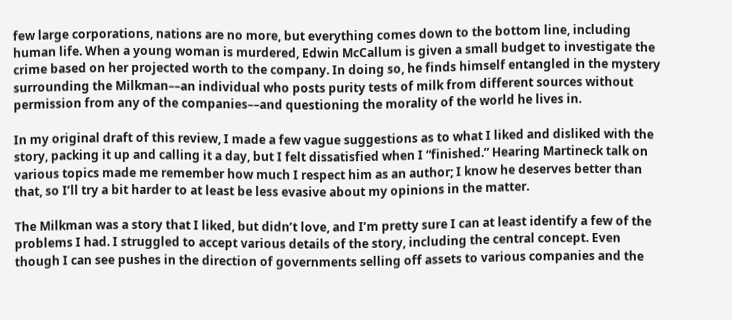few large corporations, nations are no more, but everything comes down to the bottom line, including human life. When a young woman is murdered, Edwin McCallum is given a small budget to investigate the crime based on her projected worth to the company. In doing so, he finds himself entangled in the mystery surrounding the Milkman––an individual who posts purity tests of milk from different sources without permission from any of the companies––and questioning the morality of the world he lives in.

In my original draft of this review, I made a few vague suggestions as to what I liked and disliked with the story, packing it up and calling it a day, but I felt dissatisfied when I “finished.” Hearing Martineck talk on various topics made me remember how much I respect him as an author; I know he deserves better than that, so I’ll try a bit harder to at least be less evasive about my opinions in the matter.

The Milkman was a story that I liked, but didn’t love, and I’m pretty sure I can at least identify a few of the problems I had. I struggled to accept various details of the story, including the central concept. Even though I can see pushes in the direction of governments selling off assets to various companies and the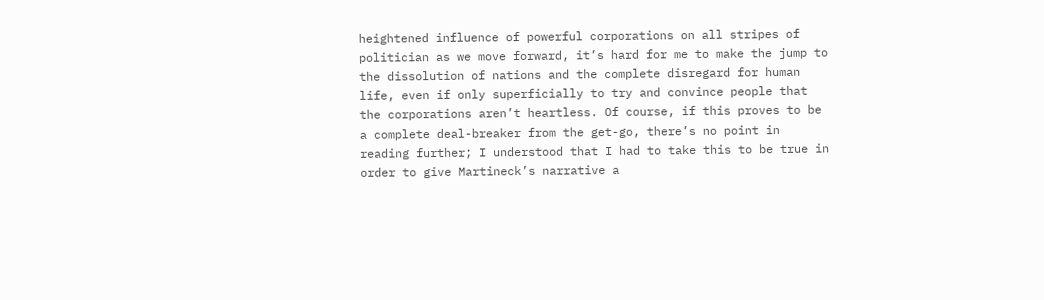heightened influence of powerful corporations on all stripes of politician as we move forward, it’s hard for me to make the jump to the dissolution of nations and the complete disregard for human life, even if only superficially to try and convince people that the corporations aren’t heartless. Of course, if this proves to be a complete deal-breaker from the get-go, there’s no point in reading further; I understood that I had to take this to be true in order to give Martineck’s narrative a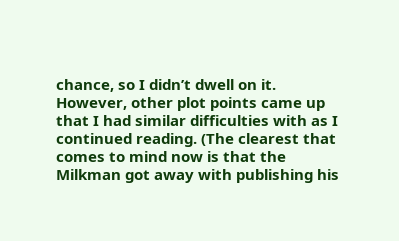chance, so I didn’t dwell on it. However, other plot points came up that I had similar difficulties with as I continued reading. (The clearest that comes to mind now is that the Milkman got away with publishing his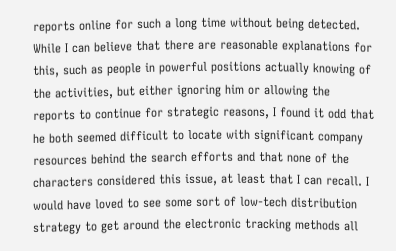reports online for such a long time without being detected. While I can believe that there are reasonable explanations for this, such as people in powerful positions actually knowing of the activities, but either ignoring him or allowing the reports to continue for strategic reasons, I found it odd that he both seemed difficult to locate with significant company resources behind the search efforts and that none of the characters considered this issue, at least that I can recall. I would have loved to see some sort of low-tech distribution strategy to get around the electronic tracking methods all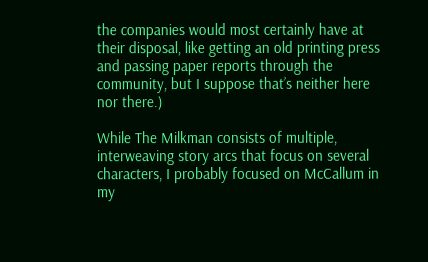the companies would most certainly have at their disposal, like getting an old printing press and passing paper reports through the community, but I suppose that’s neither here nor there.)

While The Milkman consists of multiple, interweaving story arcs that focus on several characters, I probably focused on McCallum in my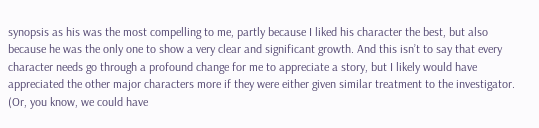synopsis as his was the most compelling to me, partly because I liked his character the best, but also because he was the only one to show a very clear and significant growth. And this isn’t to say that every character needs go through a profound change for me to appreciate a story, but I likely would have appreciated the other major characters more if they were either given similar treatment to the investigator. (Or, you know, we could have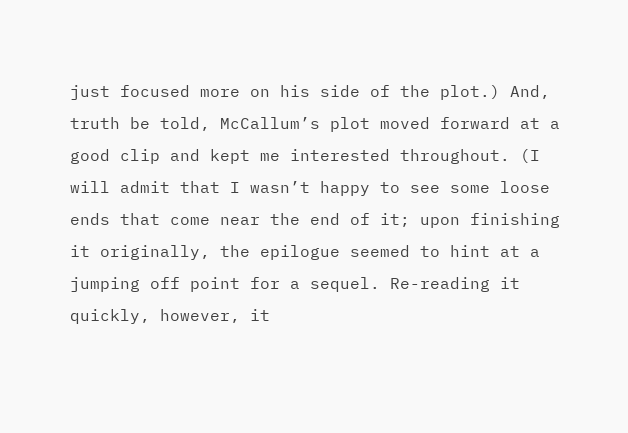just focused more on his side of the plot.) And, truth be told, McCallum’s plot moved forward at a good clip and kept me interested throughout. (I will admit that I wasn’t happy to see some loose ends that come near the end of it; upon finishing it originally, the epilogue seemed to hint at a jumping off point for a sequel. Re-reading it quickly, however, it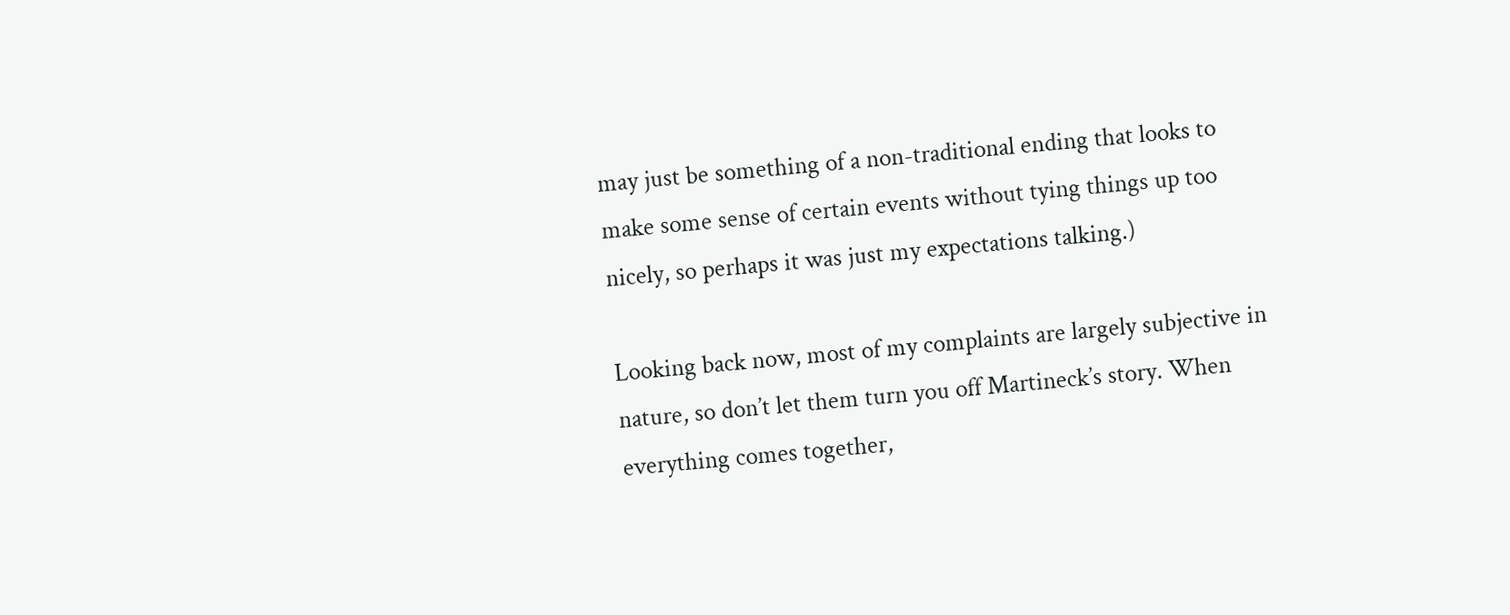may just be something of a non-traditional ending that looks to make some sense of certain events without tying things up too nicely, so perhaps it was just my expectations talking.)

Looking back now, most of my complaints are largely subjective in nature, so don’t let them turn you off Martineck’s story. When everything comes together,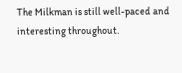The Milkman is still well-paced and interesting throughout.